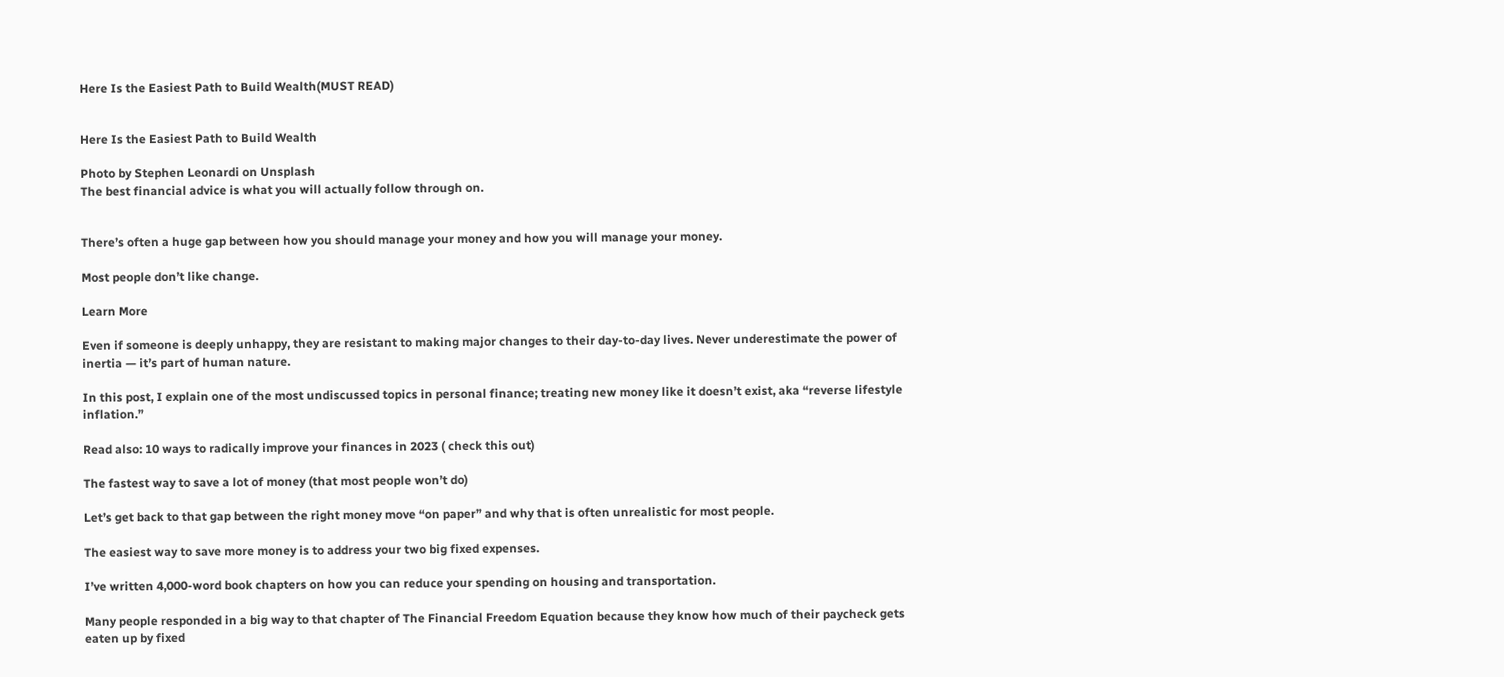Here Is the Easiest Path to Build Wealth(MUST READ)


Here Is the Easiest Path to Build Wealth

Photo by Stephen Leonardi on Unsplash
The best financial advice is what you will actually follow through on.


There’s often a huge gap between how you should manage your money and how you will manage your money.

Most people don’t like change.

Learn More

Even if someone is deeply unhappy, they are resistant to making major changes to their day-to-day lives. Never underestimate the power of inertia — it’s part of human nature.

In this post, I explain one of the most undiscussed topics in personal finance; treating new money like it doesn’t exist, aka “reverse lifestyle inflation.”

Read also: 10 ways to radically improve your finances in 2023 ( check this out)

The fastest way to save a lot of money (that most people won’t do)

Let’s get back to that gap between the right money move “on paper” and why that is often unrealistic for most people.

The easiest way to save more money is to address your two big fixed expenses.

I’ve written 4,000-word book chapters on how you can reduce your spending on housing and transportation.

Many people responded in a big way to that chapter of The Financial Freedom Equation because they know how much of their paycheck gets eaten up by fixed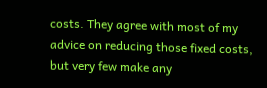costs. They agree with most of my advice on reducing those fixed costs, but very few make any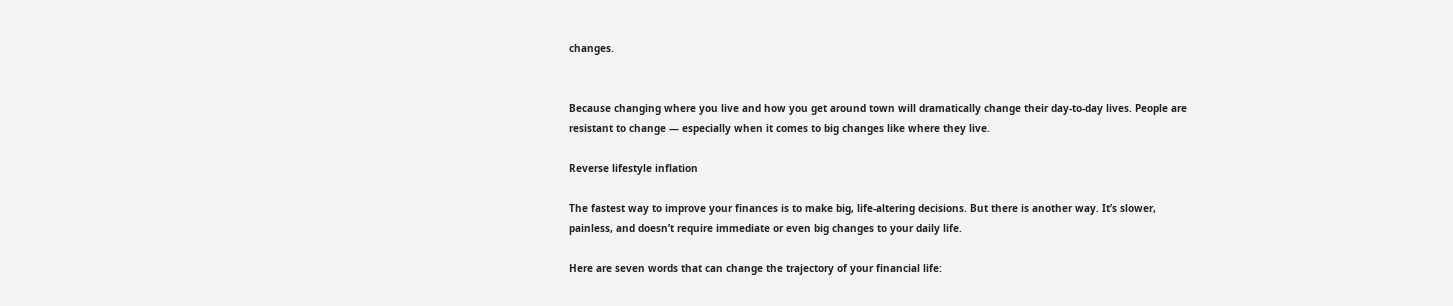changes.


Because changing where you live and how you get around town will dramatically change their day-to-day lives. People are resistant to change — especially when it comes to big changes like where they live.

Reverse lifestyle inflation

The fastest way to improve your finances is to make big, life-altering decisions. But there is another way. It’s slower, painless, and doesn’t require immediate or even big changes to your daily life.

Here are seven words that can change the trajectory of your financial life: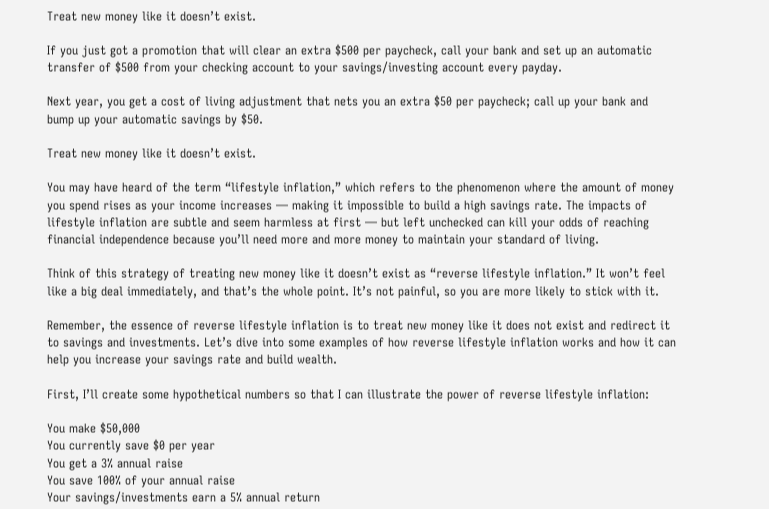Treat new money like it doesn’t exist.

If you just got a promotion that will clear an extra $500 per paycheck, call your bank and set up an automatic transfer of $500 from your checking account to your savings/investing account every payday.

Next year, you get a cost of living adjustment that nets you an extra $50 per paycheck; call up your bank and bump up your automatic savings by $50.

Treat new money like it doesn’t exist.

You may have heard of the term “lifestyle inflation,” which refers to the phenomenon where the amount of money you spend rises as your income increases — making it impossible to build a high savings rate. The impacts of lifestyle inflation are subtle and seem harmless at first — but left unchecked can kill your odds of reaching financial independence because you’ll need more and more money to maintain your standard of living.

Think of this strategy of treating new money like it doesn’t exist as “reverse lifestyle inflation.” It won’t feel like a big deal immediately, and that’s the whole point. It’s not painful, so you are more likely to stick with it.

Remember, the essence of reverse lifestyle inflation is to treat new money like it does not exist and redirect it to savings and investments. Let’s dive into some examples of how reverse lifestyle inflation works and how it can help you increase your savings rate and build wealth.

First, I’ll create some hypothetical numbers so that I can illustrate the power of reverse lifestyle inflation:

You make $50,000
You currently save $0 per year
You get a 3% annual raise
You save 100% of your annual raise
Your savings/investments earn a 5% annual return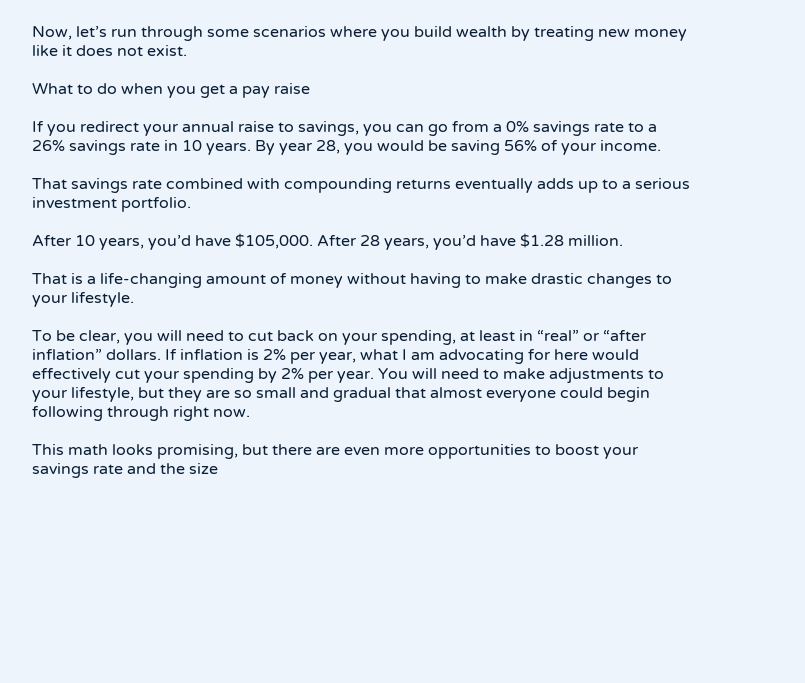Now, let’s run through some scenarios where you build wealth by treating new money like it does not exist.

What to do when you get a pay raise

If you redirect your annual raise to savings, you can go from a 0% savings rate to a 26% savings rate in 10 years. By year 28, you would be saving 56% of your income.

That savings rate combined with compounding returns eventually adds up to a serious investment portfolio.

After 10 years, you’d have $105,000. After 28 years, you’d have $1.28 million.

That is a life-changing amount of money without having to make drastic changes to your lifestyle.

To be clear, you will need to cut back on your spending, at least in “real” or “after inflation” dollars. If inflation is 2% per year, what I am advocating for here would effectively cut your spending by 2% per year. You will need to make adjustments to your lifestyle, but they are so small and gradual that almost everyone could begin following through right now.

This math looks promising, but there are even more opportunities to boost your savings rate and the size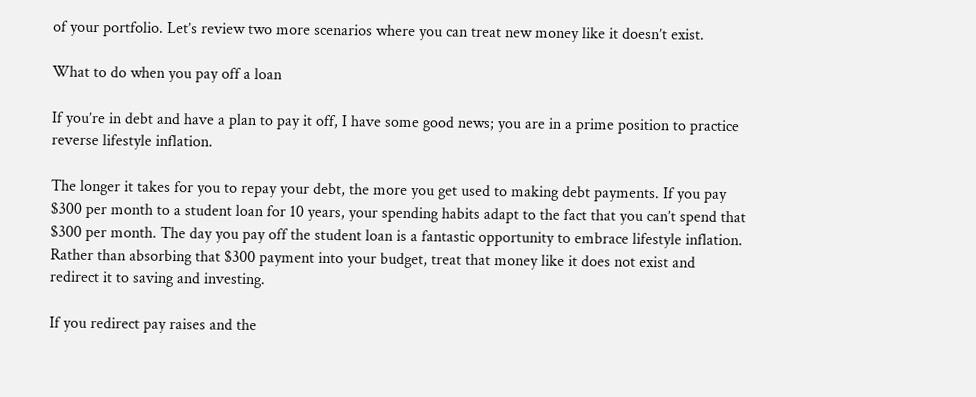of your portfolio. Let’s review two more scenarios where you can treat new money like it doesn’t exist.

What to do when you pay off a loan

If you’re in debt and have a plan to pay it off, I have some good news; you are in a prime position to practice reverse lifestyle inflation.

The longer it takes for you to repay your debt, the more you get used to making debt payments. If you pay $300 per month to a student loan for 10 years, your spending habits adapt to the fact that you can’t spend that $300 per month. The day you pay off the student loan is a fantastic opportunity to embrace lifestyle inflation. Rather than absorbing that $300 payment into your budget, treat that money like it does not exist and redirect it to saving and investing.

If you redirect pay raises and the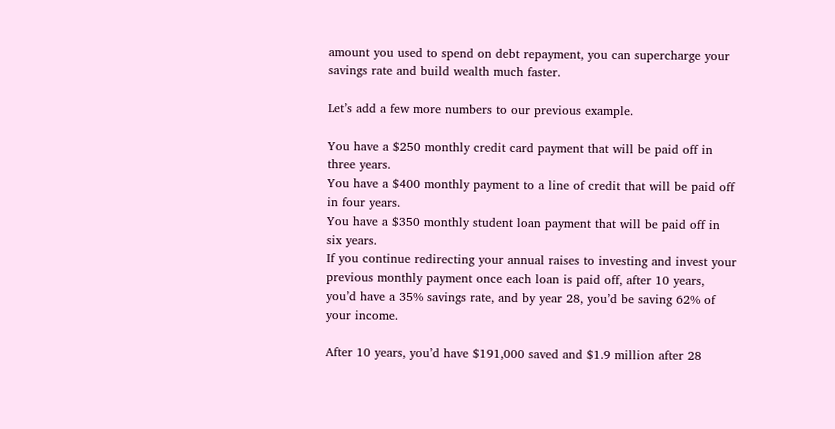amount you used to spend on debt repayment, you can supercharge your savings rate and build wealth much faster.

Let’s add a few more numbers to our previous example.

You have a $250 monthly credit card payment that will be paid off in three years.
You have a $400 monthly payment to a line of credit that will be paid off in four years.
You have a $350 monthly student loan payment that will be paid off in six years.
If you continue redirecting your annual raises to investing and invest your previous monthly payment once each loan is paid off, after 10 years, you’d have a 35% savings rate, and by year 28, you’d be saving 62% of your income.

After 10 years, you’d have $191,000 saved and $1.9 million after 28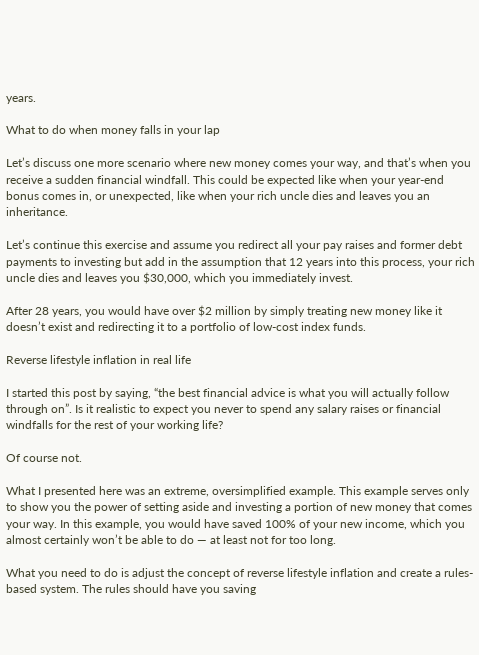years.

What to do when money falls in your lap

Let’s discuss one more scenario where new money comes your way, and that’s when you receive a sudden financial windfall. This could be expected like when your year-end bonus comes in, or unexpected, like when your rich uncle dies and leaves you an inheritance.

Let’s continue this exercise and assume you redirect all your pay raises and former debt payments to investing but add in the assumption that 12 years into this process, your rich uncle dies and leaves you $30,000, which you immediately invest.

After 28 years, you would have over $2 million by simply treating new money like it doesn’t exist and redirecting it to a portfolio of low-cost index funds.

Reverse lifestyle inflation in real life

I started this post by saying, “the best financial advice is what you will actually follow through on”. Is it realistic to expect you never to spend any salary raises or financial windfalls for the rest of your working life?

Of course not.

What I presented here was an extreme, oversimplified example. This example serves only to show you the power of setting aside and investing a portion of new money that comes your way. In this example, you would have saved 100% of your new income, which you almost certainly won’t be able to do — at least not for too long.

What you need to do is adjust the concept of reverse lifestyle inflation and create a rules-based system. The rules should have you saving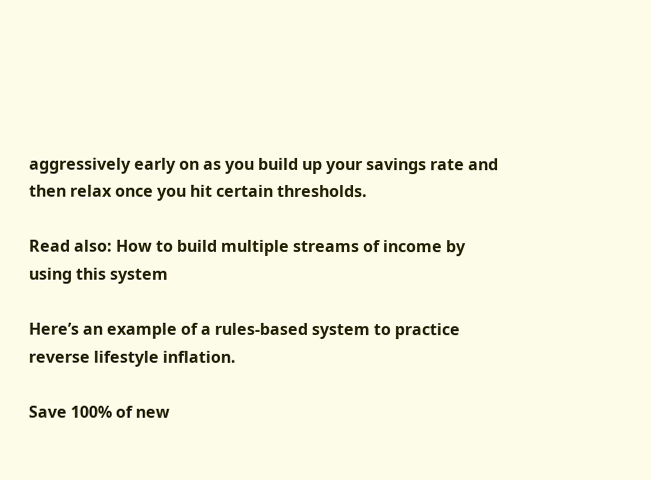aggressively early on as you build up your savings rate and then relax once you hit certain thresholds.

Read also: How to build multiple streams of income by using this system

Here’s an example of a rules-based system to practice reverse lifestyle inflation.

Save 100% of new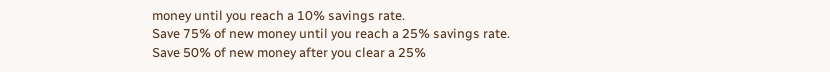money until you reach a 10% savings rate.
Save 75% of new money until you reach a 25% savings rate.
Save 50% of new money after you clear a 25%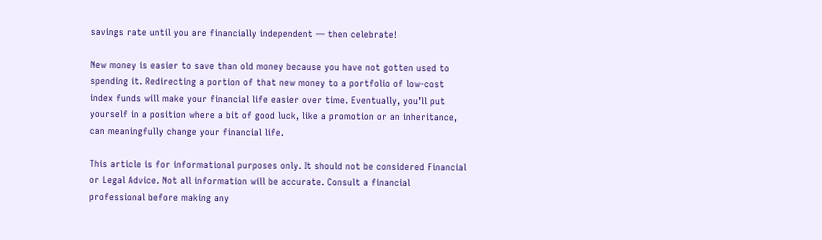savings rate until you are financially independent — then celebrate!

New money is easier to save than old money because you have not gotten used to spending it. Redirecting a portion of that new money to a portfolio of low-cost index funds will make your financial life easier over time. Eventually, you’ll put yourself in a position where a bit of good luck, like a promotion or an inheritance, can meaningfully change your financial life.

This article is for informational purposes only. It should not be considered Financial or Legal Advice. Not all information will be accurate. Consult a financial professional before making any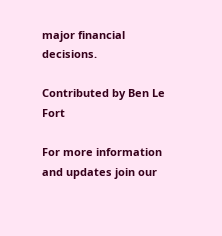major financial decisions.

Contributed by Ben Le Fort

For more information and updates join our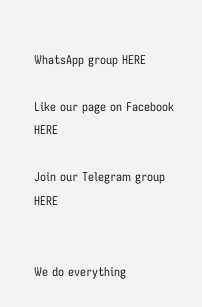WhatsApp group HERE

Like our page on Facebook HERE

Join our Telegram group HERE


We do everything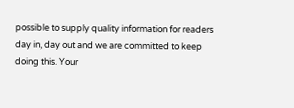possible to supply quality information for readers day in, day out and we are committed to keep doing this. Your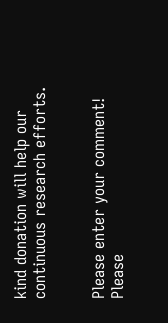kind donation will help our continuous research efforts.


Please enter your comment!
Please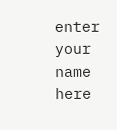enter your name here